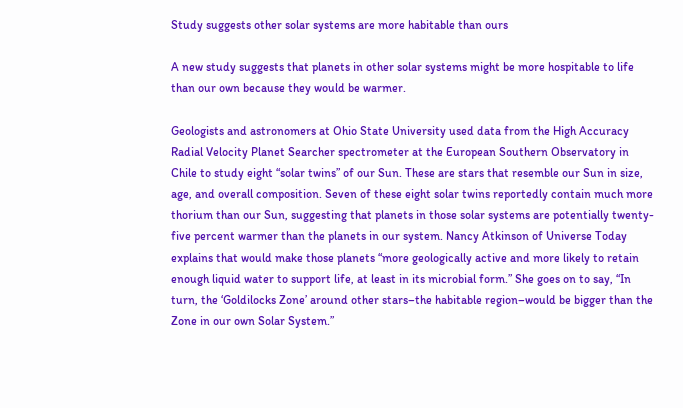Study suggests other solar systems are more habitable than ours

A new study suggests that planets in other solar systems might be more hospitable to life than our own because they would be warmer.

Geologists and astronomers at Ohio State University used data from the High Accuracy Radial Velocity Planet Searcher spectrometer at the European Southern Observatory in Chile to study eight “solar twins” of our Sun. These are stars that resemble our Sun in size, age, and overall composition. Seven of these eight solar twins reportedly contain much more thorium than our Sun, suggesting that planets in those solar systems are potentially twenty-five percent warmer than the planets in our system. Nancy Atkinson of Universe Today explains that would make those planets “more geologically active and more likely to retain enough liquid water to support life, at least in its microbial form.” She goes on to say, “In turn, the ‘Goldilocks Zone’ around other stars–the habitable region–would be bigger than the Zone in our own Solar System.”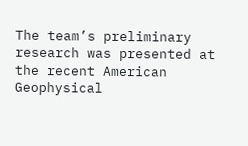The team’s preliminary research was presented at the recent American Geophysical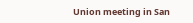Union meeting in San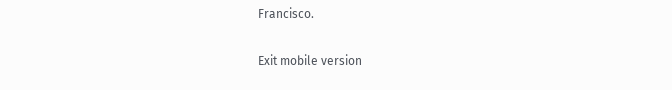Francisco.

Exit mobile version